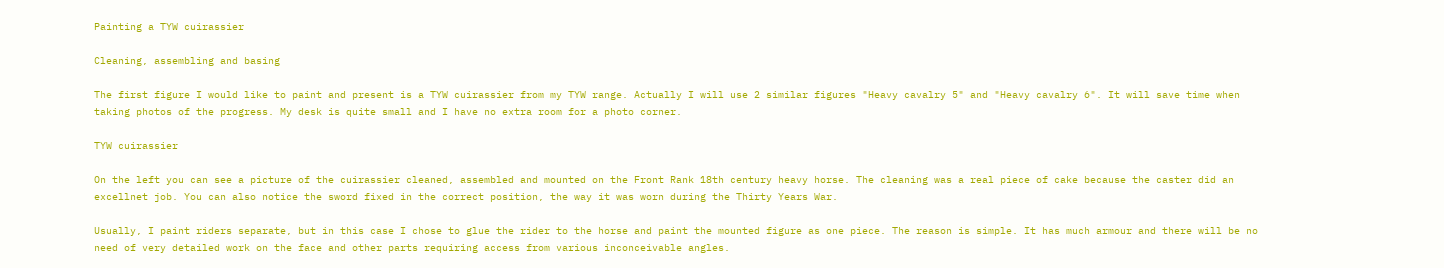Painting a TYW cuirassier

Cleaning, assembling and basing

The first figure I would like to paint and present is a TYW cuirassier from my TYW range. Actually I will use 2 similar figures "Heavy cavalry 5" and "Heavy cavalry 6". It will save time when taking photos of the progress. My desk is quite small and I have no extra room for a photo corner.

TYW cuirassier

On the left you can see a picture of the cuirassier cleaned, assembled and mounted on the Front Rank 18th century heavy horse. The cleaning was a real piece of cake because the caster did an excellnet job. You can also notice the sword fixed in the correct position, the way it was worn during the Thirty Years War.

Usually, I paint riders separate, but in this case I chose to glue the rider to the horse and paint the mounted figure as one piece. The reason is simple. It has much armour and there will be no need of very detailed work on the face and other parts requiring access from various inconceivable angles.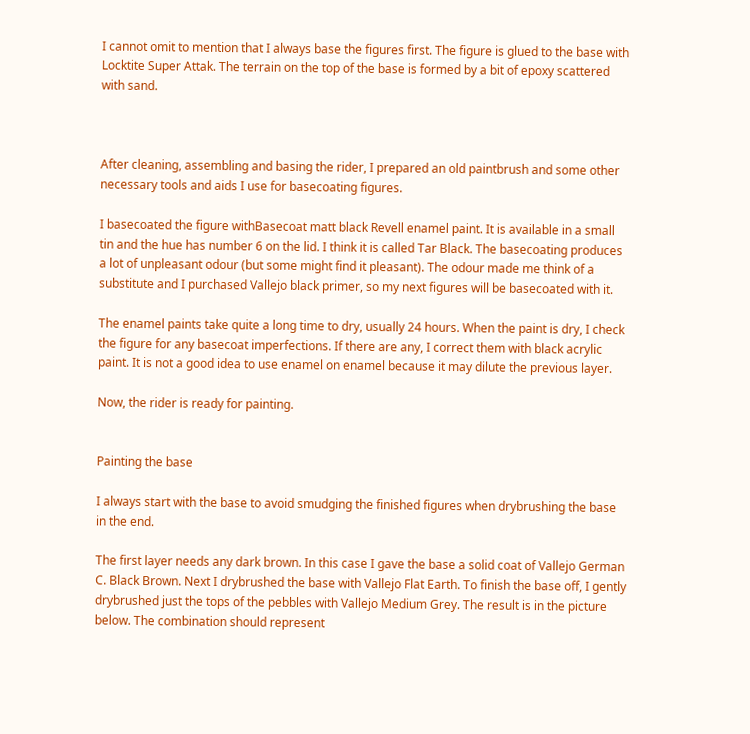I cannot omit to mention that I always base the figures first. The figure is glued to the base with Locktite Super Attak. The terrain on the top of the base is formed by a bit of epoxy scattered with sand.



After cleaning, assembling and basing the rider, I prepared an old paintbrush and some other necessary tools and aids I use for basecoating figures.

I basecoated the figure withBasecoat matt black Revell enamel paint. It is available in a small tin and the hue has number 6 on the lid. I think it is called Tar Black. The basecoating produces a lot of unpleasant odour (but some might find it pleasant). The odour made me think of a substitute and I purchased Vallejo black primer, so my next figures will be basecoated with it.

The enamel paints take quite a long time to dry, usually 24 hours. When the paint is dry, I check the figure for any basecoat imperfections. If there are any, I correct them with black acrylic paint. It is not a good idea to use enamel on enamel because it may dilute the previous layer.

Now, the rider is ready for painting.


Painting the base

I always start with the base to avoid smudging the finished figures when drybrushing the base in the end.

The first layer needs any dark brown. In this case I gave the base a solid coat of Vallejo German C. Black Brown. Next I drybrushed the base with Vallejo Flat Earth. To finish the base off, I gently drybrushed just the tops of the pebbles with Vallejo Medium Grey. The result is in the picture below. The combination should represent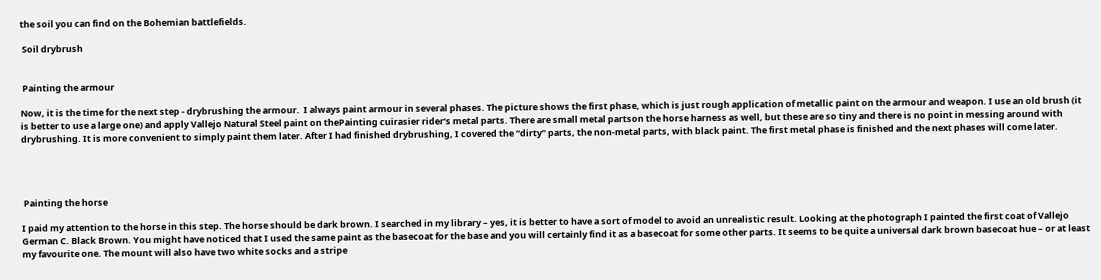the soil you can find on the Bohemian battlefields.

 Soil drybrush


 Painting the armour

Now, it is the time for the next step - drybrushing the armour.  I always paint armour in several phases. The picture shows the first phase, which is just rough application of metallic paint on the armour and weapon. I use an old brush (it is better to use a large one) and apply Vallejo Natural Steel paint on thePainting cuirasier rider’s metal parts. There are small metal partson the horse harness as well, but these are so tiny and there is no point in messing around with drybrushing. It is more convenient to simply paint them later. After I had finished drybrushing, I covered the “dirty” parts, the non-metal parts, with black paint. The first metal phase is finished and the next phases will come later.




 Painting the horse

I paid my attention to the horse in this step. The horse should be dark brown. I searched in my library – yes, it is better to have a sort of model to avoid an unrealistic result. Looking at the photograph I painted the first coat of Vallejo German C. Black Brown. You might have noticed that I used the same paint as the basecoat for the base and you will certainly find it as a basecoat for some other parts. It seems to be quite a universal dark brown basecoat hue – or at least my favourite one. The mount will also have two white socks and a stripe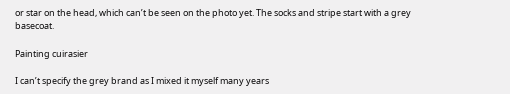or star on the head, which can’t be seen on the photo yet. The socks and stripe start with a grey basecoat.

Painting cuirasier

I can’t specify the grey brand as I mixed it myself many years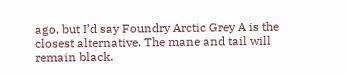ago, but I’d say Foundry Arctic Grey A is the closest alternative. The mane and tail will remain black.